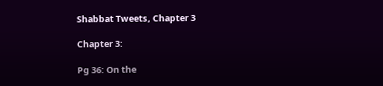Shabbat Tweets, Chapter 3

Chapter 3:

Pg 36: On the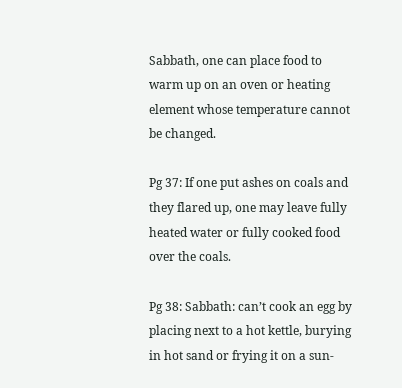Sabbath, one can place food to warm up on an oven or heating element whose temperature cannot be changed.

Pg 37: If one put ashes on coals and they flared up, one may leave fully heated water or fully cooked food over the coals.

Pg 38: Sabbath: can’t cook an egg by placing next to a hot kettle, burying in hot sand or frying it on a sun-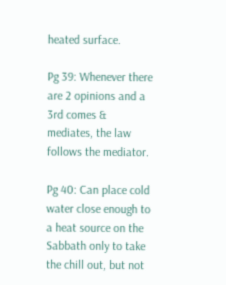heated surface.

Pg 39: Whenever there are 2 opinions and a 3rd comes & mediates, the law follows the mediator.

Pg 40: Can place cold water close enough to a heat source on the Sabbath only to take the chill out, but not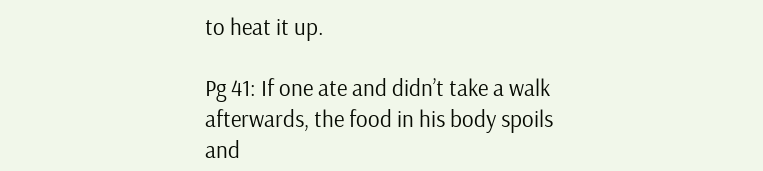to heat it up.

Pg 41: If one ate and didn’t take a walk afterwards, the food in his body spoils and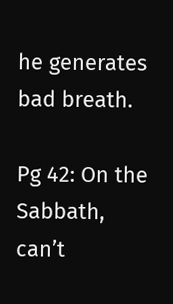he generates bad breath.

Pg 42: On the Sabbath, can’t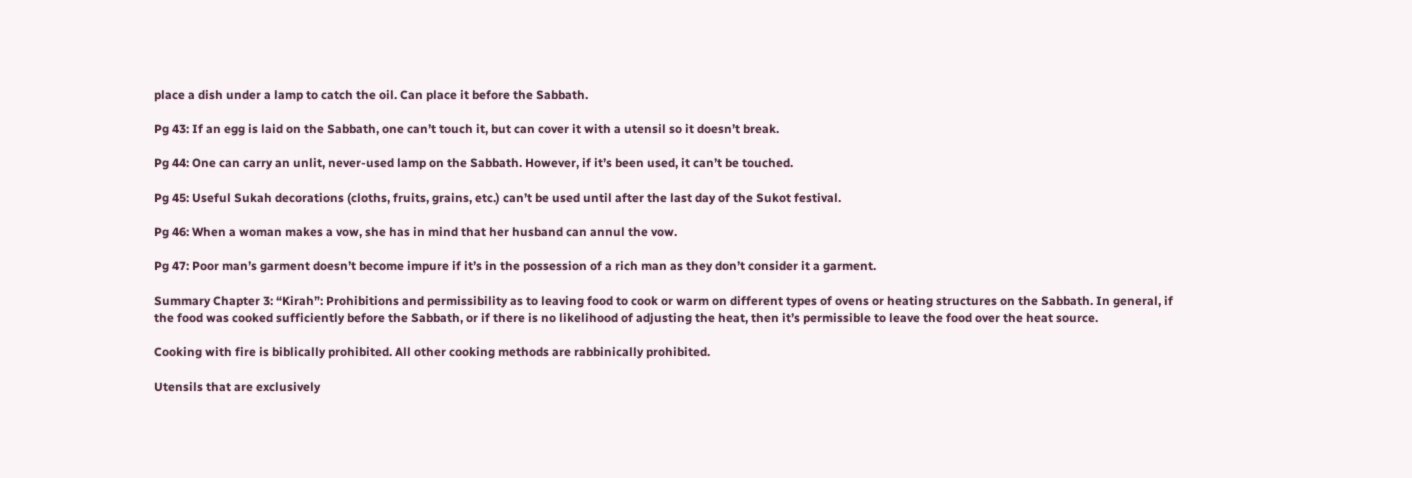place a dish under a lamp to catch the oil. Can place it before the Sabbath.

Pg 43: If an egg is laid on the Sabbath, one can’t touch it, but can cover it with a utensil so it doesn’t break.

Pg 44: One can carry an unlit, never-used lamp on the Sabbath. However, if it’s been used, it can’t be touched.

Pg 45: Useful Sukah decorations (cloths, fruits, grains, etc.) can’t be used until after the last day of the Sukot festival.

Pg 46: When a woman makes a vow, she has in mind that her husband can annul the vow.

Pg 47: Poor man’s garment doesn’t become impure if it’s in the possession of a rich man as they don’t consider it a garment.

Summary Chapter 3: “Kirah”: Prohibitions and permissibility as to leaving food to cook or warm on different types of ovens or heating structures on the Sabbath. In general, if the food was cooked sufficiently before the Sabbath, or if there is no likelihood of adjusting the heat, then it’s permissible to leave the food over the heat source.

Cooking with fire is biblically prohibited. All other cooking methods are rabbinically prohibited.

Utensils that are exclusively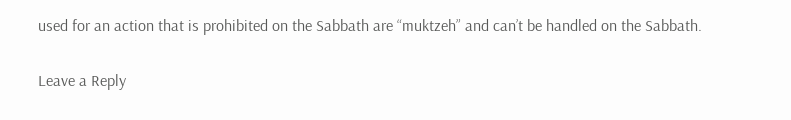used for an action that is prohibited on the Sabbath are “muktzeh” and can’t be handled on the Sabbath.

Leave a Reply